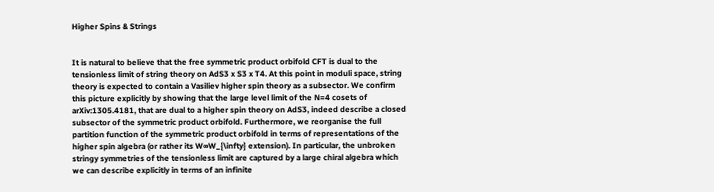Higher Spins & Strings


It is natural to believe that the free symmetric product orbifold CFT is dual to the tensionless limit of string theory on AdS3 x S3 x T4. At this point in moduli space, string theory is expected to contain a Vasiliev higher spin theory as a subsector. We confirm this picture explicitly by showing that the large level limit of the N=4 cosets of arXiv:1305.4181, that are dual to a higher spin theory on AdS3, indeed describe a closed subsector of the symmetric product orbifold. Furthermore, we reorganise the full partition function of the symmetric product orbifold in terms of representations of the higher spin algebra (or rather its W∞W_{\infty} extension). In particular, the unbroken stringy symmetries of the tensionless limit are captured by a large chiral algebra which we can describe explicitly in terms of an infinite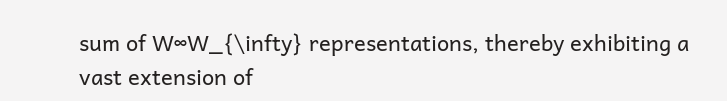sum of W∞W_{\infty} representations, thereby exhibiting a vast extension of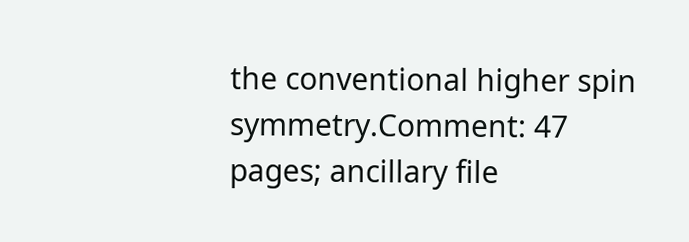the conventional higher spin symmetry.Comment: 47 pages; ancillary file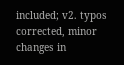included; v2. typos corrected, minor changes in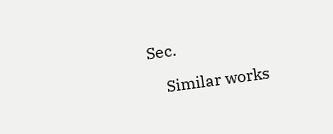Sec.

    Similar works